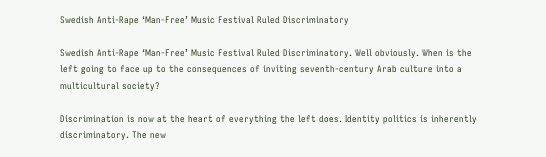Swedish Anti-Rape ‘Man-Free’ Music Festival Ruled Discriminatory

Swedish Anti-Rape ‘Man-Free’ Music Festival Ruled Discriminatory. Well obviously. When is the left going to face up to the consequences of inviting seventh-century Arab culture into a multicultural society?

Discrimination is now at the heart of everything the left does. Identity politics is inherently discriminatory. The new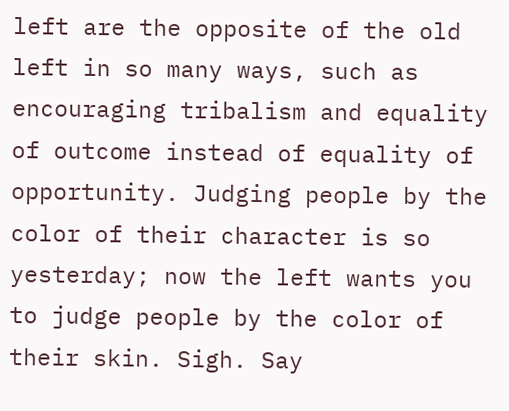left are the opposite of the old left in so many ways, such as encouraging tribalism and equality of outcome instead of equality of opportunity. Judging people by the color of their character is so yesterday; now the left wants you to judge people by the color of their skin. Sigh. Say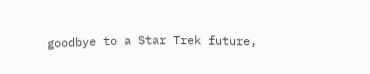goodbye to a Star Trek future,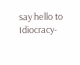say hello to Idiocracy-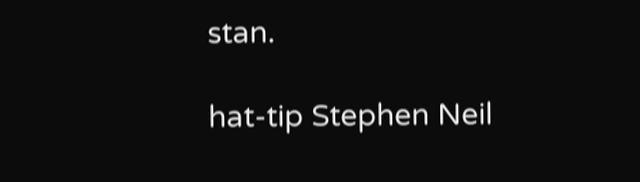stan.

hat-tip Stephen Neil